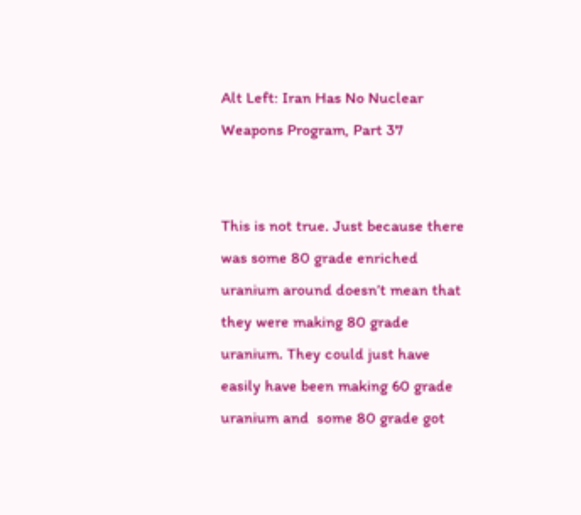Alt Left: Iran Has No Nuclear Weapons Program, Part 37


This is not true. Just because there was some 80 grade enriched uranium around doesn’t mean that they were making 80 grade uranium. They could just have easily have been making 60 grade uranium and  some 80 grade got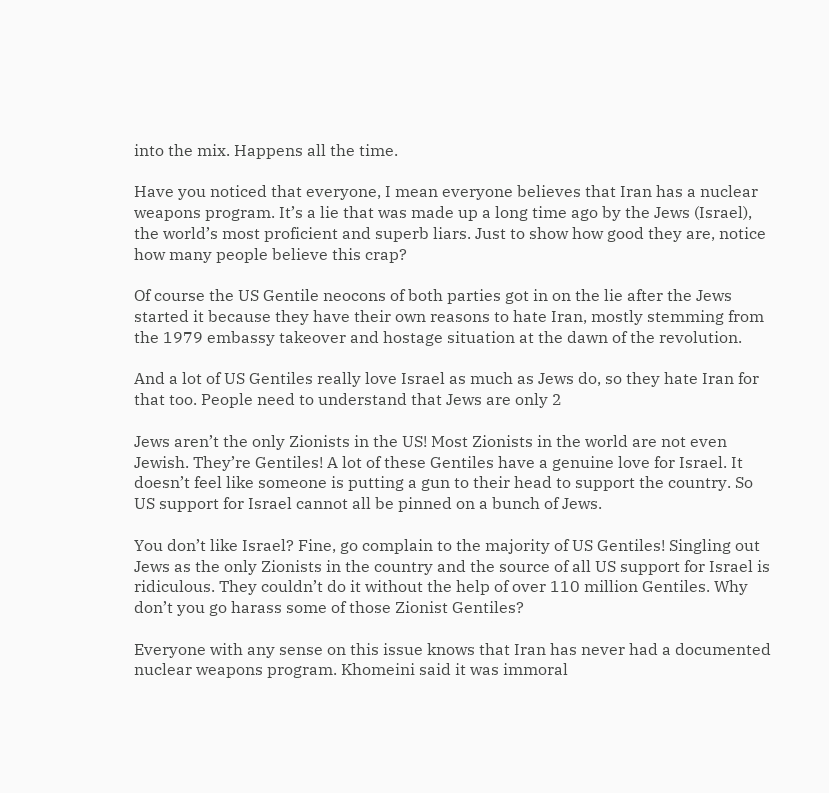into the mix. Happens all the time.

Have you noticed that everyone, I mean everyone believes that Iran has a nuclear weapons program. It’s a lie that was made up a long time ago by the Jews (Israel), the world’s most proficient and superb liars. Just to show how good they are, notice how many people believe this crap?

Of course the US Gentile neocons of both parties got in on the lie after the Jews started it because they have their own reasons to hate Iran, mostly stemming from the 1979 embassy takeover and hostage situation at the dawn of the revolution.

And a lot of US Gentiles really love Israel as much as Jews do, so they hate Iran for that too. People need to understand that Jews are only 2

Jews aren’t the only Zionists in the US! Most Zionists in the world are not even Jewish. They’re Gentiles! A lot of these Gentiles have a genuine love for Israel. It doesn’t feel like someone is putting a gun to their head to support the country. So US support for Israel cannot all be pinned on a bunch of Jews.

You don’t like Israel? Fine, go complain to the majority of US Gentiles! Singling out Jews as the only Zionists in the country and the source of all US support for Israel is ridiculous. They couldn’t do it without the help of over 110 million Gentiles. Why don’t you go harass some of those Zionist Gentiles?

Everyone with any sense on this issue knows that Iran has never had a documented nuclear weapons program. Khomeini said it was immoral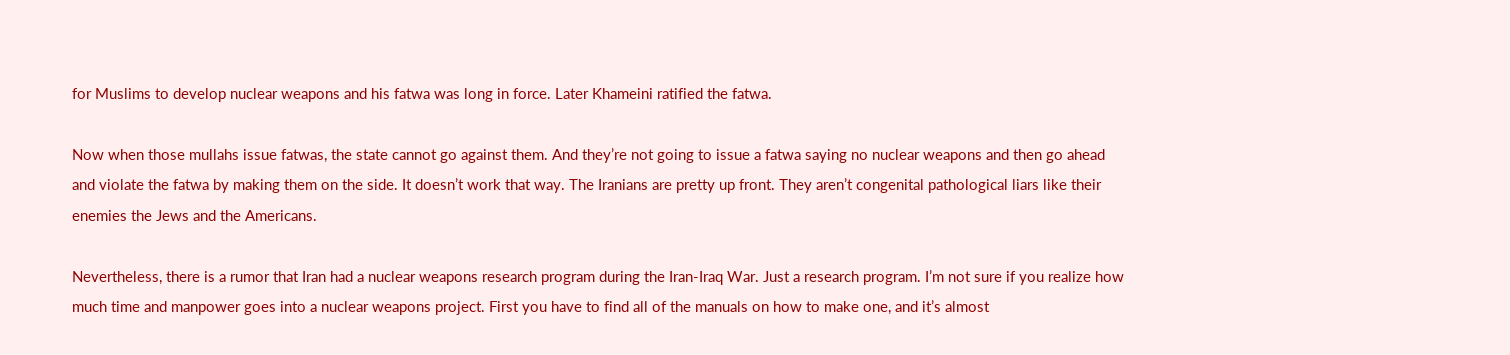for Muslims to develop nuclear weapons and his fatwa was long in force. Later Khameini ratified the fatwa.

Now when those mullahs issue fatwas, the state cannot go against them. And they’re not going to issue a fatwa saying no nuclear weapons and then go ahead and violate the fatwa by making them on the side. It doesn’t work that way. The Iranians are pretty up front. They aren’t congenital pathological liars like their enemies the Jews and the Americans.

Nevertheless, there is a rumor that Iran had a nuclear weapons research program during the Iran-Iraq War. Just a research program. I’m not sure if you realize how much time and manpower goes into a nuclear weapons project. First you have to find all of the manuals on how to make one, and it’s almost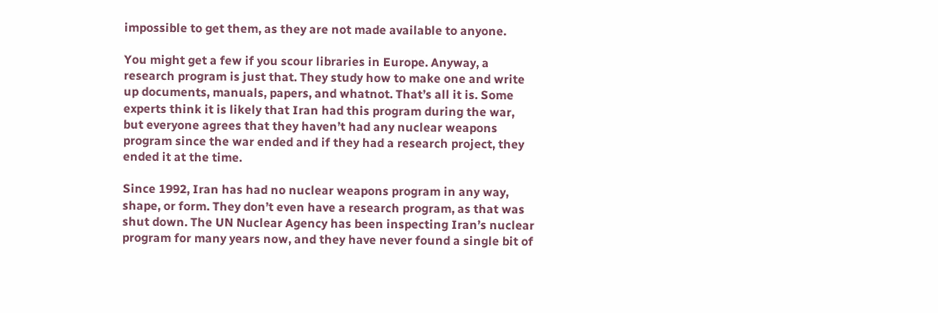impossible to get them, as they are not made available to anyone.

You might get a few if you scour libraries in Europe. Anyway, a research program is just that. They study how to make one and write up documents, manuals, papers, and whatnot. That’s all it is. Some experts think it is likely that Iran had this program during the war, but everyone agrees that they haven’t had any nuclear weapons program since the war ended and if they had a research project, they ended it at the time.

Since 1992, Iran has had no nuclear weapons program in any way, shape, or form. They don’t even have a research program, as that was shut down. The UN Nuclear Agency has been inspecting Iran’s nuclear program for many years now, and they have never found a single bit of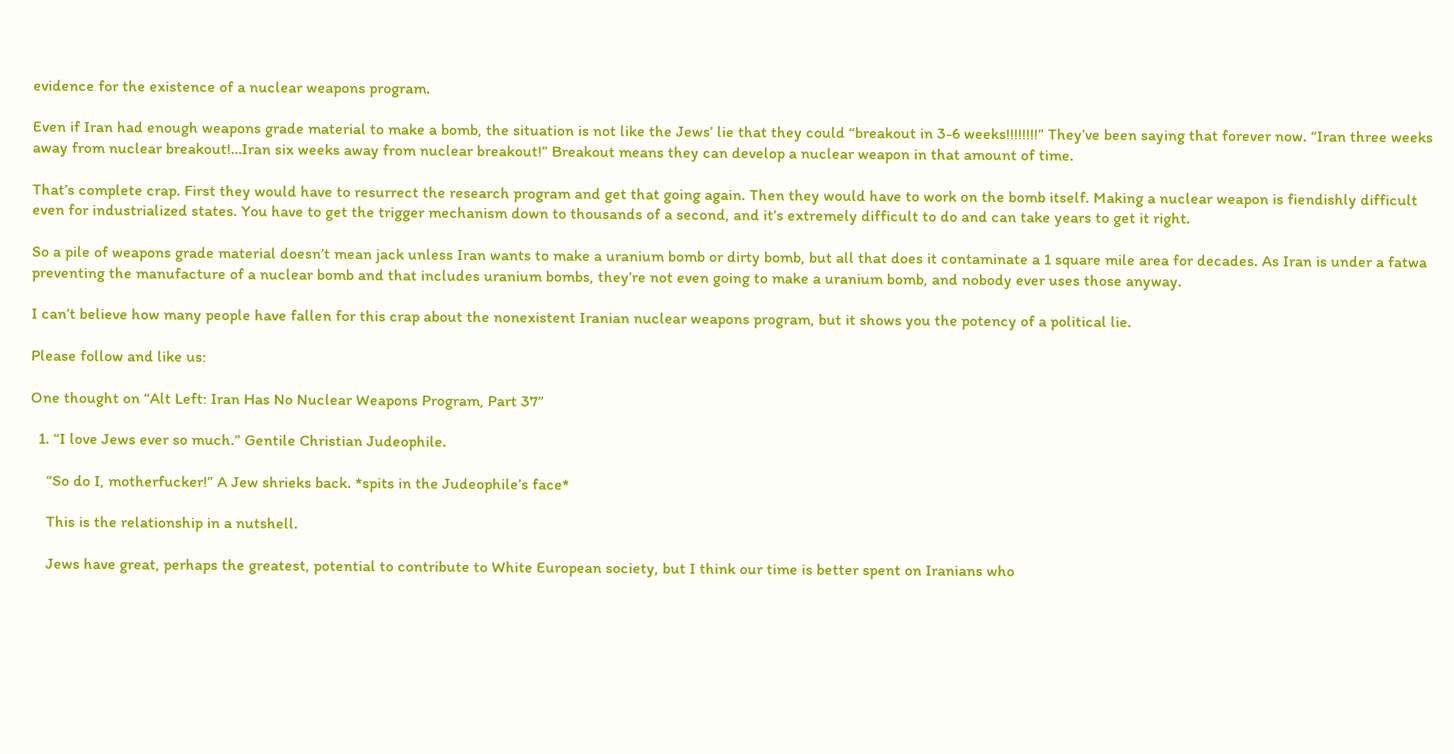evidence for the existence of a nuclear weapons program.

Even if Iran had enough weapons grade material to make a bomb, the situation is not like the Jews’ lie that they could “breakout in 3-6 weeks!!!!!!!!” They’ve been saying that forever now. “Iran three weeks away from nuclear breakout!…Iran six weeks away from nuclear breakout!” Breakout means they can develop a nuclear weapon in that amount of time.

That’s complete crap. First they would have to resurrect the research program and get that going again. Then they would have to work on the bomb itself. Making a nuclear weapon is fiendishly difficult even for industrialized states. You have to get the trigger mechanism down to thousands of a second, and it’s extremely difficult to do and can take years to get it right.

So a pile of weapons grade material doesn’t mean jack unless Iran wants to make a uranium bomb or dirty bomb, but all that does it contaminate a 1 square mile area for decades. As Iran is under a fatwa preventing the manufacture of a nuclear bomb and that includes uranium bombs, they’re not even going to make a uranium bomb, and nobody ever uses those anyway.

I can’t believe how many people have fallen for this crap about the nonexistent Iranian nuclear weapons program, but it shows you the potency of a political lie.

Please follow and like us:

One thought on “Alt Left: Iran Has No Nuclear Weapons Program, Part 37”

  1. “I love Jews ever so much.” Gentile Christian Judeophile.

    “So do I, motherfucker!” A Jew shrieks back. *spits in the Judeophile’s face*

    This is the relationship in a nutshell.

    Jews have great, perhaps the greatest, potential to contribute to White European society, but I think our time is better spent on Iranians who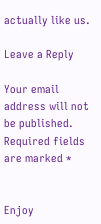actually like us.

Leave a Reply

Your email address will not be published. Required fields are marked *


Enjoy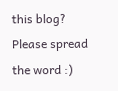this blog? Please spread the word :)